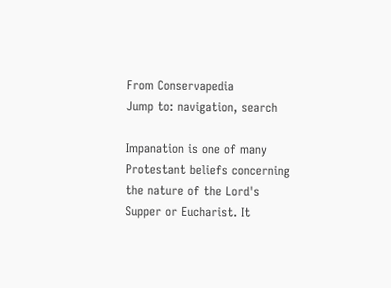From Conservapedia
Jump to: navigation, search

Impanation is one of many Protestant beliefs concerning the nature of the Lord's Supper or Eucharist. It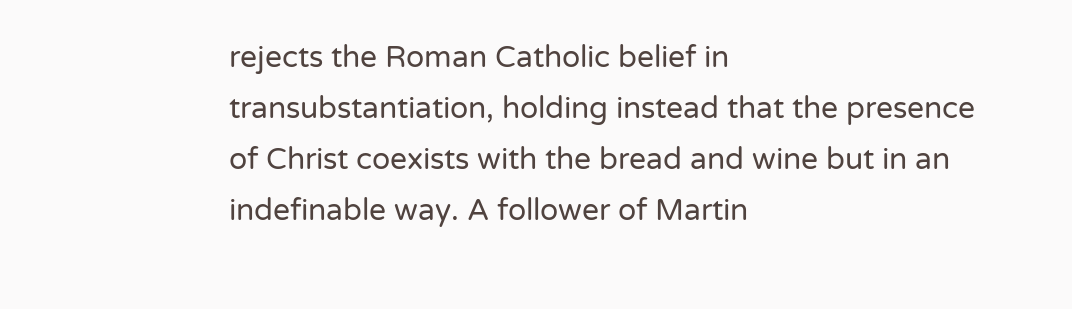rejects the Roman Catholic belief in transubstantiation, holding instead that the presence of Christ coexists with the bread and wine but in an indefinable way. A follower of Martin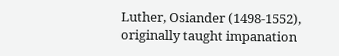Luther, Osiander (1498-1552), originally taught impanation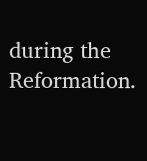during the Reformation.